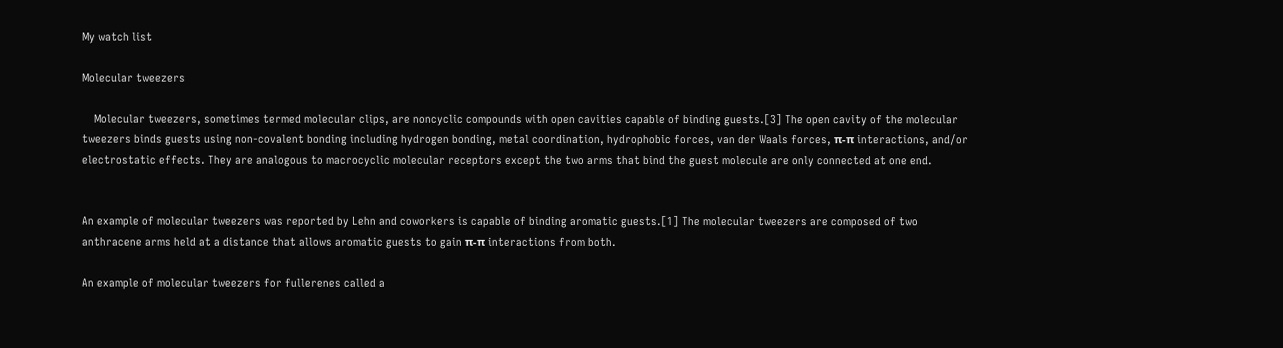My watch list

Molecular tweezers

    Molecular tweezers, sometimes termed molecular clips, are noncyclic compounds with open cavities capable of binding guests.[3] The open cavity of the molecular tweezers binds guests using non-covalent bonding including hydrogen bonding, metal coordination, hydrophobic forces, van der Waals forces, π-π interactions, and/or electrostatic effects. They are analogous to macrocyclic molecular receptors except the two arms that bind the guest molecule are only connected at one end.


An example of molecular tweezers was reported by Lehn and coworkers is capable of binding aromatic guests.[1] The molecular tweezers are composed of two anthracene arms held at a distance that allows aromatic guests to gain π-π interactions from both.

An example of molecular tweezers for fullerenes called a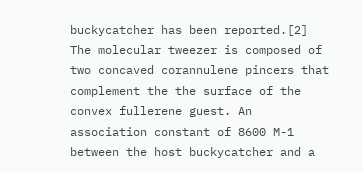buckycatcher has been reported.[2] The molecular tweezer is composed of two concaved corannulene pincers that complement the the surface of the convex fullerene guest. An association constant of 8600 M-1 between the host buckycatcher and a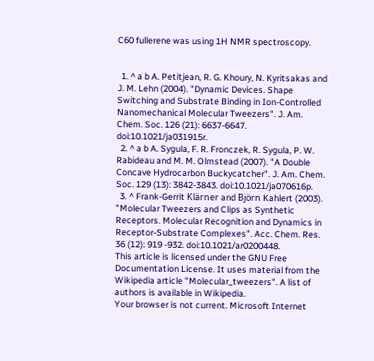C60 fullerene was using 1H NMR spectroscopy.


  1. ^ a b A. Petitjean, R. G. Khoury, N. Kyritsakas and J. M. Lehn (2004). "Dynamic Devices. Shape Switching and Substrate Binding in Ion-Controlled Nanomechanical Molecular Tweezers". J. Am. Chem. Soc. 126 (21): 6637-6647. doi:10.1021/ja031915r.
  2. ^ a b A. Sygula, F. R. Fronczek, R. Sygula, P. W. Rabideau and M. M. Olmstead (2007). "A Double Concave Hydrocarbon Buckycatcher". J. Am. Chem. Soc. 129 (13): 3842-3843. doi:10.1021/ja070616p.
  3. ^ Frank-Gerrit Klärner and Björn Kahlert (2003). "Molecular Tweezers and Clips as Synthetic Receptors. Molecular Recognition and Dynamics in Receptor-Substrate Complexes". Acc. Chem. Res. 36 (12): 919 -932. doi:10.1021/ar0200448.
This article is licensed under the GNU Free Documentation License. It uses material from the Wikipedia article "Molecular_tweezers". A list of authors is available in Wikipedia.
Your browser is not current. Microsoft Internet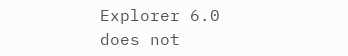Explorer 6.0 does not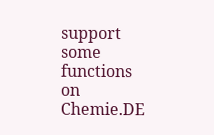support some functions on Chemie.DE